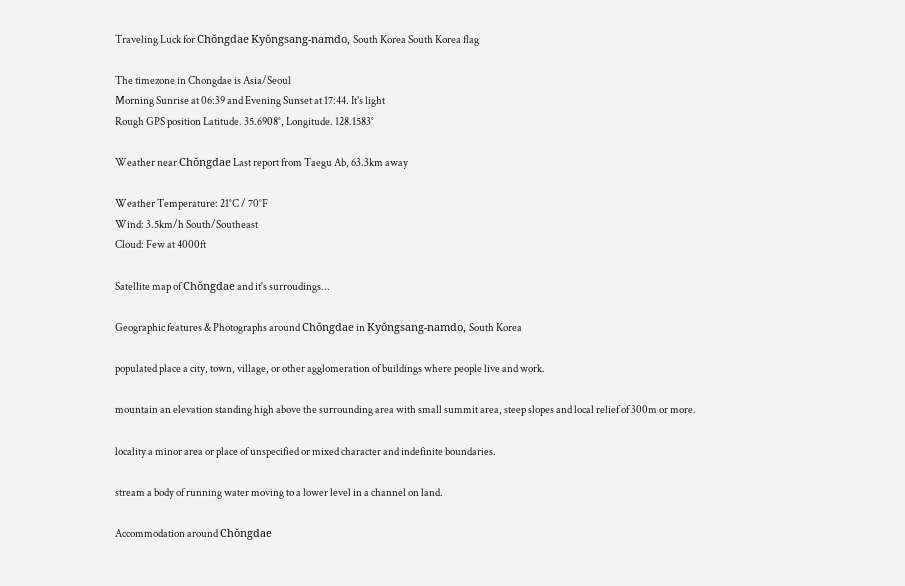Traveling Luck for Chŏngdae Kyŏngsang-namdo, South Korea South Korea flag

The timezone in Chongdae is Asia/Seoul
Morning Sunrise at 06:39 and Evening Sunset at 17:44. It's light
Rough GPS position Latitude. 35.6908°, Longitude. 128.1583°

Weather near Chŏngdae Last report from Taegu Ab, 63.3km away

Weather Temperature: 21°C / 70°F
Wind: 3.5km/h South/Southeast
Cloud: Few at 4000ft

Satellite map of Chŏngdae and it's surroudings...

Geographic features & Photographs around Chŏngdae in Kyŏngsang-namdo, South Korea

populated place a city, town, village, or other agglomeration of buildings where people live and work.

mountain an elevation standing high above the surrounding area with small summit area, steep slopes and local relief of 300m or more.

locality a minor area or place of unspecified or mixed character and indefinite boundaries.

stream a body of running water moving to a lower level in a channel on land.

Accommodation around Chŏngdae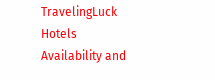TravelingLuck Hotels
Availability and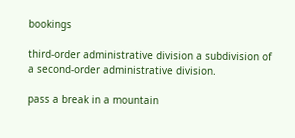bookings

third-order administrative division a subdivision of a second-order administrative division.

pass a break in a mountain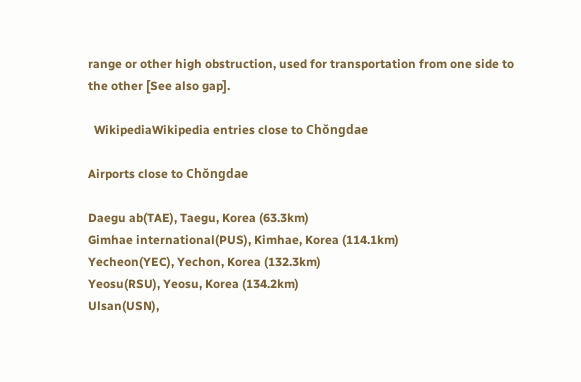range or other high obstruction, used for transportation from one side to the other [See also gap].

  WikipediaWikipedia entries close to Chŏngdae

Airports close to Chŏngdae

Daegu ab(TAE), Taegu, Korea (63.3km)
Gimhae international(PUS), Kimhae, Korea (114.1km)
Yecheon(YEC), Yechon, Korea (132.3km)
Yeosu(RSU), Yeosu, Korea (134.2km)
Ulsan(USN),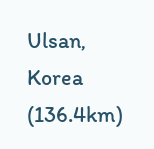Ulsan, Korea (136.4km)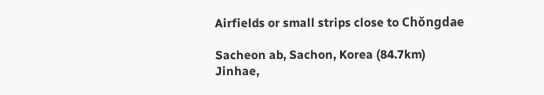Airfields or small strips close to Chŏngdae

Sacheon ab, Sachon, Korea (84.7km)
Jinhae,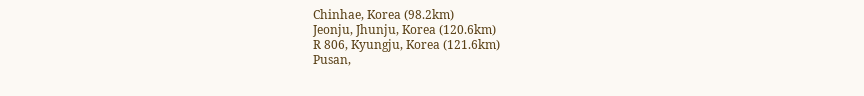Chinhae, Korea (98.2km)
Jeonju, Jhunju, Korea (120.6km)
R 806, Kyungju, Korea (121.6km)
Pusan,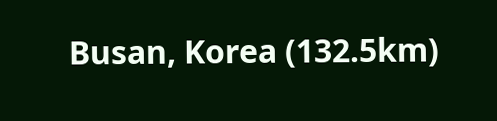Busan, Korea (132.5km)